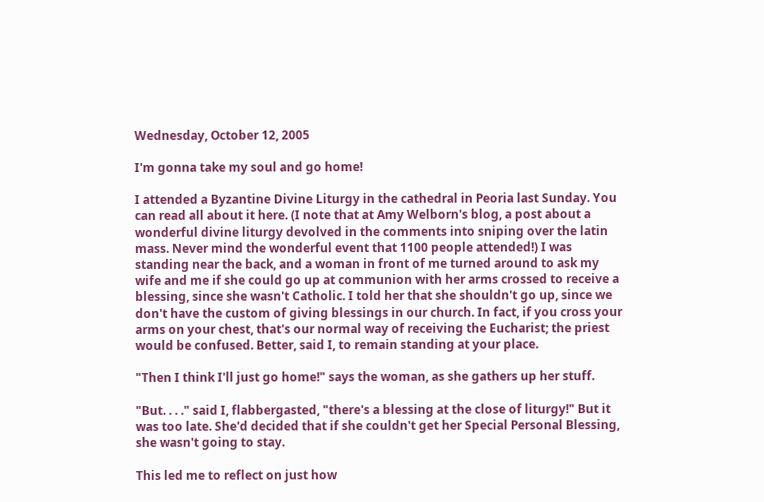Wednesday, October 12, 2005

I'm gonna take my soul and go home!

I attended a Byzantine Divine Liturgy in the cathedral in Peoria last Sunday. You can read all about it here. (I note that at Amy Welborn's blog, a post about a wonderful divine liturgy devolved in the comments into sniping over the latin mass. Never mind the wonderful event that 1100 people attended!) I was standing near the back, and a woman in front of me turned around to ask my wife and me if she could go up at communion with her arms crossed to receive a blessing, since she wasn't Catholic. I told her that she shouldn't go up, since we don't have the custom of giving blessings in our church. In fact, if you cross your arms on your chest, that's our normal way of receiving the Eucharist; the priest would be confused. Better, said I, to remain standing at your place.

"Then I think I'll just go home!" says the woman, as she gathers up her stuff.

"But. . . ." said I, flabbergasted, "there's a blessing at the close of liturgy!" But it was too late. She'd decided that if she couldn't get her Special Personal Blessing, she wasn't going to stay.

This led me to reflect on just how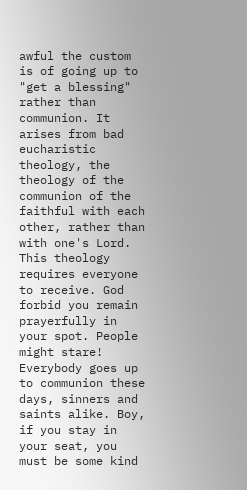awful the custom is of going up to "get a blessing" rather than communion. It arises from bad eucharistic theology, the theology of the communion of the faithful with each other, rather than with one's Lord. This theology requires everyone to receive. God forbid you remain prayerfully in your spot. People might stare! Everybody goes up to communion these days, sinners and saints alike. Boy, if you stay in your seat, you must be some kind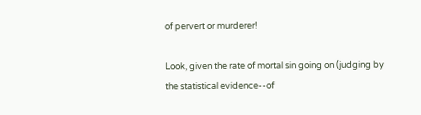of pervert or murderer!

Look, given the rate of mortal sin going on (judging by the statistical evidence--of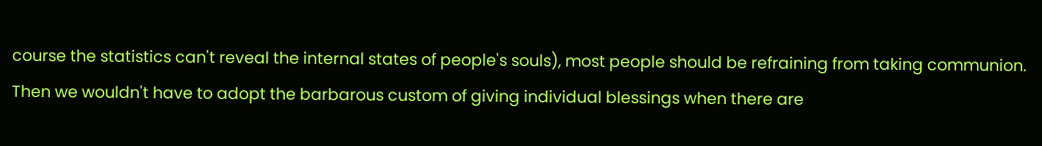course the statistics can't reveal the internal states of people's souls), most people should be refraining from taking communion. Then we wouldn't have to adopt the barbarous custom of giving individual blessings when there are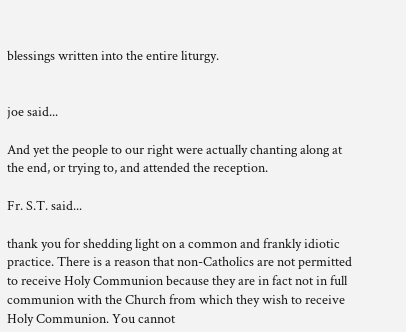blessings written into the entire liturgy.


joe said...

And yet the people to our right were actually chanting along at the end, or trying to, and attended the reception.

Fr. S.T. said...

thank you for shedding light on a common and frankly idiotic practice. There is a reason that non-Catholics are not permitted to receive Holy Communion because they are in fact not in full communion with the Church from which they wish to receive Holy Communion. You cannot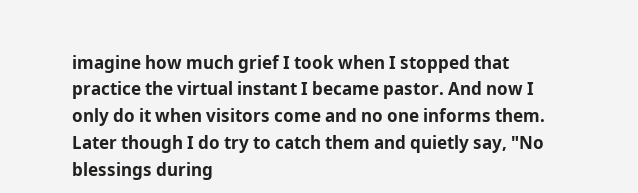imagine how much grief I took when I stopped that practice the virtual instant I became pastor. And now I only do it when visitors come and no one informs them. Later though I do try to catch them and quietly say, "No blessings during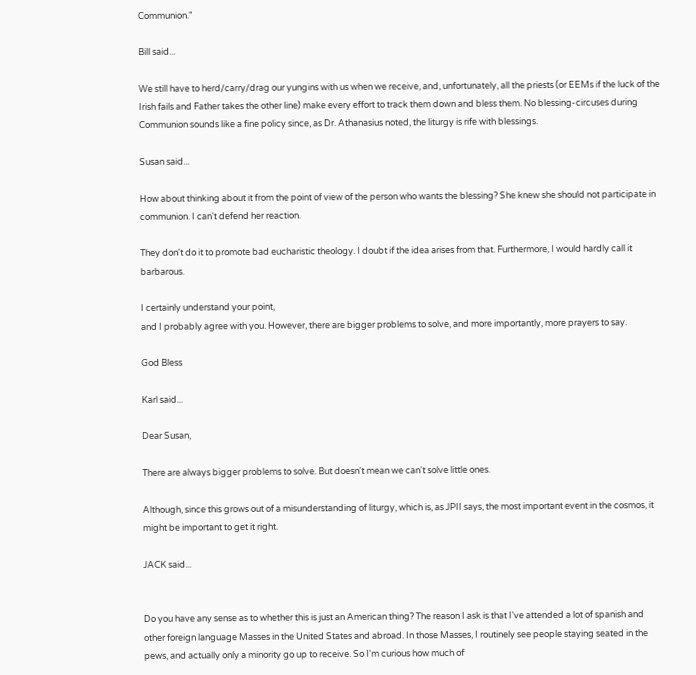Communion."

Bill said...

We still have to herd/carry/drag our yungins with us when we receive, and, unfortunately, all the priests (or EEMs if the luck of the Irish fails and Father takes the other line) make every effort to track them down and bless them. No blessing-circuses during Communion sounds like a fine policy since, as Dr. Athanasius noted, the liturgy is rife with blessings.

Susan said...

How about thinking about it from the point of view of the person who wants the blessing? She knew she should not participate in communion. I can't defend her reaction.

They don't do it to promote bad eucharistic theology. I doubt if the idea arises from that. Furthermore, I would hardly call it barbarous.

I certainly understand your point,
and I probably agree with you. However, there are bigger problems to solve, and more importantly, more prayers to say.

God Bless

Karl said...

Dear Susan,

There are always bigger problems to solve. But doesn't mean we can't solve little ones.

Although, since this grows out of a misunderstanding of liturgy, which is, as JPII says, the most important event in the cosmos, it might be important to get it right.

JACK said...


Do you have any sense as to whether this is just an American thing? The reason I ask is that I've attended a lot of spanish and other foreign language Masses in the United States and abroad. In those Masses, I routinely see people staying seated in the pews, and actually only a minority go up to receive. So I'm curious how much of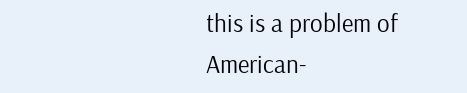this is a problem of American-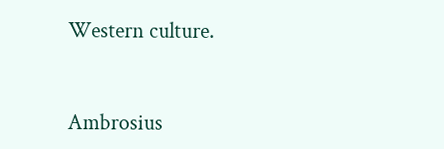Western culture.


Ambrosius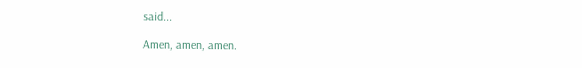said...

Amen, amen, amen.